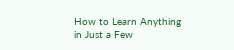How to Learn Anything in Just a Few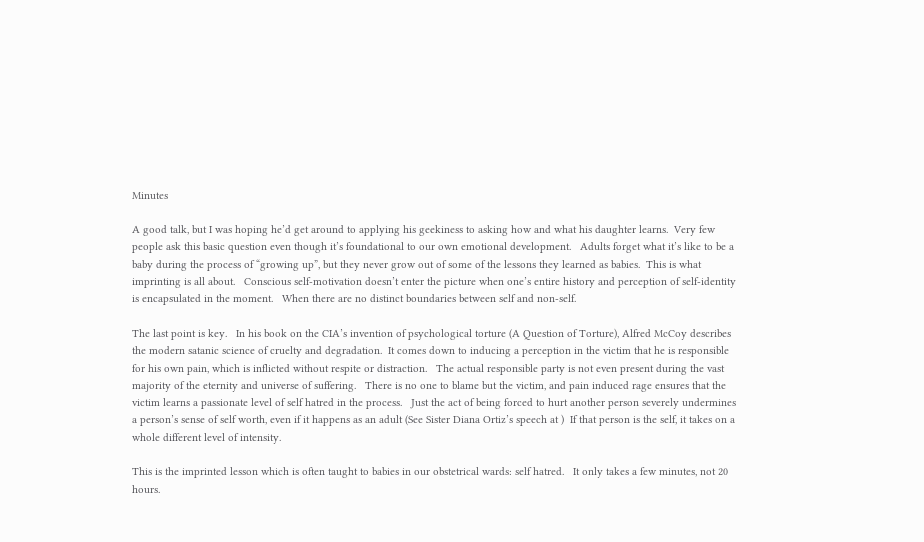Minutes

A good talk, but I was hoping he’d get around to applying his geekiness to asking how and what his daughter learns.  Very few people ask this basic question even though it’s foundational to our own emotional development.   Adults forget what it’s like to be a baby during the process of “growing up”, but they never grow out of some of the lessons they learned as babies.  This is what imprinting is all about.   Conscious self-motivation doesn’t enter the picture when one’s entire history and perception of self-identity is encapsulated in the moment.   When there are no distinct boundaries between self and non-self.

The last point is key.   In his book on the CIA’s invention of psychological torture (A Question of Torture), Alfred McCoy describes the modern satanic science of cruelty and degradation.  It comes down to inducing a perception in the victim that he is responsible for his own pain, which is inflicted without respite or distraction.   The actual responsible party is not even present during the vast majority of the eternity and universe of suffering.   There is no one to blame but the victim, and pain induced rage ensures that the victim learns a passionate level of self hatred in the process.   Just the act of being forced to hurt another person severely undermines a person’s sense of self worth, even if it happens as an adult (See Sister Diana Ortiz’s speech at )  If that person is the self, it takes on a whole different level of intensity.

This is the imprinted lesson which is often taught to babies in our obstetrical wards: self hatred.   It only takes a few minutes, not 20 hours.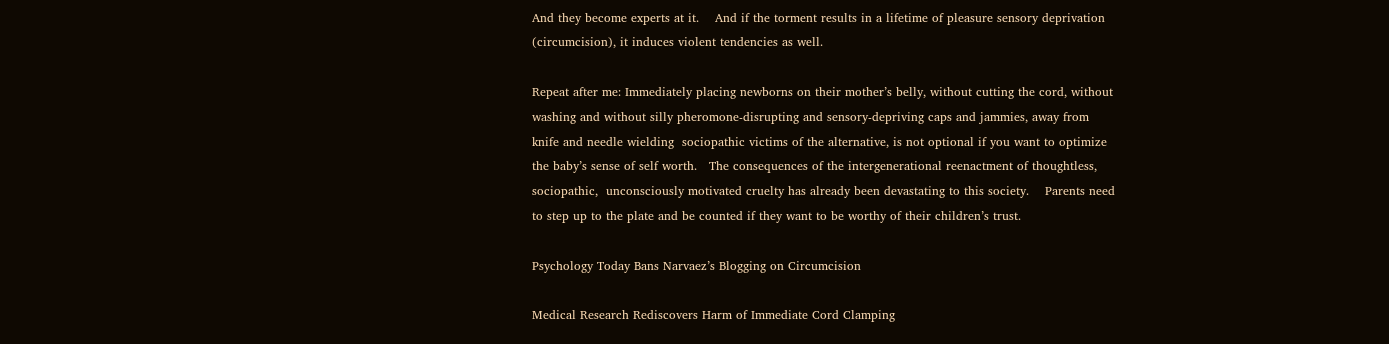And they become experts at it.    And if the torment results in a lifetime of pleasure sensory deprivation (circumcision), it induces violent tendencies as well.

Repeat after me: Immediately placing newborns on their mother’s belly, without cutting the cord, without washing and without silly pheromone-disrupting and sensory-depriving caps and jammies, away from knife and needle wielding  sociopathic victims of the alternative, is not optional if you want to optimize the baby’s sense of self worth.   The consequences of the intergenerational reenactment of thoughtless, sociopathic,  unconsciously motivated cruelty has already been devastating to this society.    Parents need to step up to the plate and be counted if they want to be worthy of their children’s trust.

Psychology Today Bans Narvaez’s Blogging on Circumcision

Medical Research Rediscovers Harm of Immediate Cord Clamping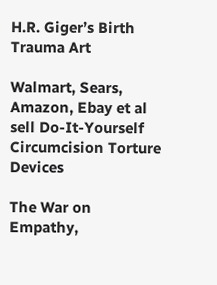H.R. Giger’s Birth Trauma Art

Walmart, Sears, Amazon, Ebay et al sell Do-It-Yourself Circumcision Torture Devices

The War on Empathy,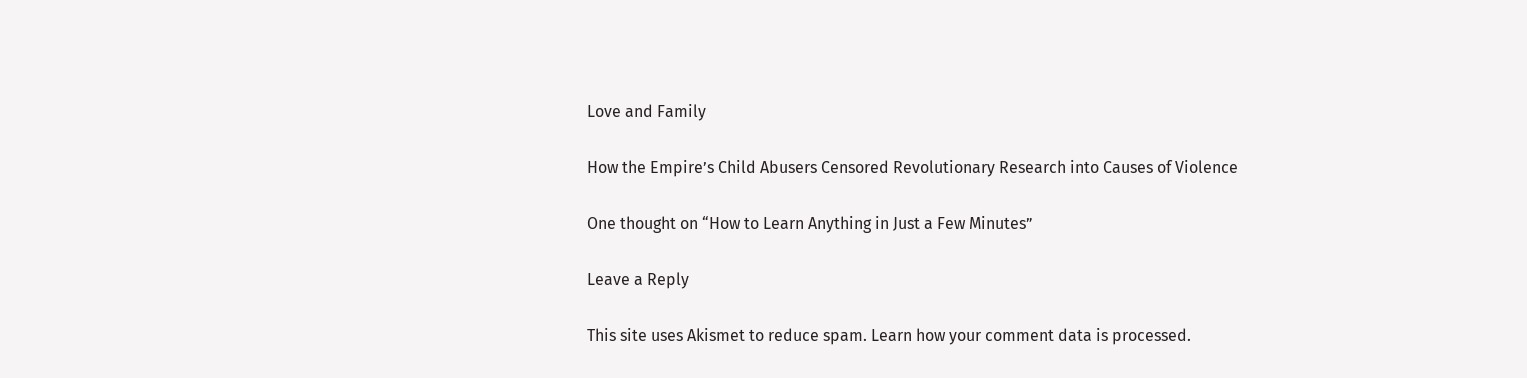Love and Family

How the Empire’s Child Abusers Censored Revolutionary Research into Causes of Violence

One thought on “How to Learn Anything in Just a Few Minutes”

Leave a Reply

This site uses Akismet to reduce spam. Learn how your comment data is processed.